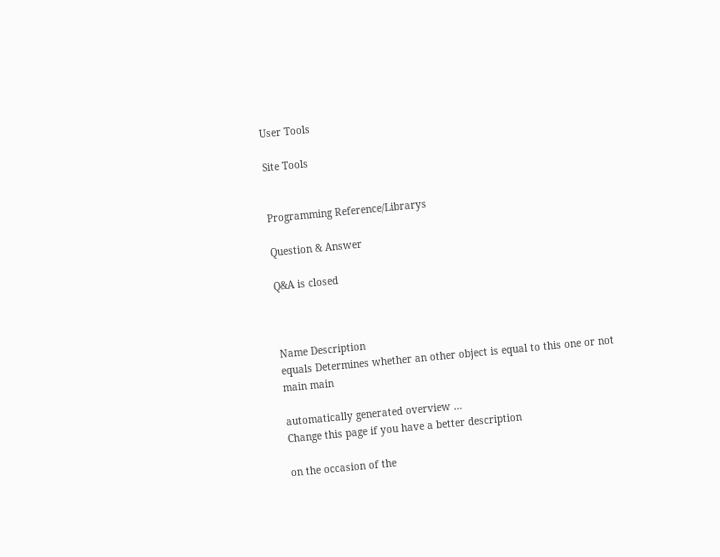User Tools

Site Tools


Programming Reference/Librarys

Question & Answer

Q&A is closed



Name Description
equals Determines whether an other object is equal to this one or not
main main

automatically generated overview …
Change this page if you have a better description

on the occasion of the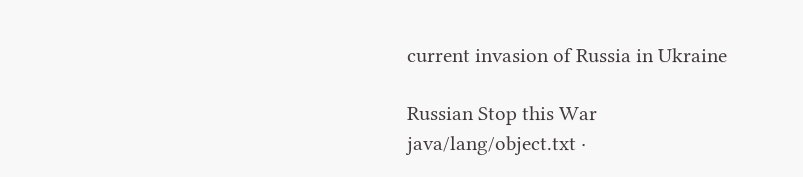current invasion of Russia in Ukraine

Russian Stop this War
java/lang/object.txt ·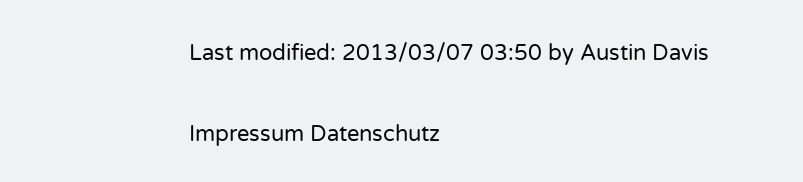Last modified: 2013/03/07 03:50 by Austin Davis

Impressum Datenschutz